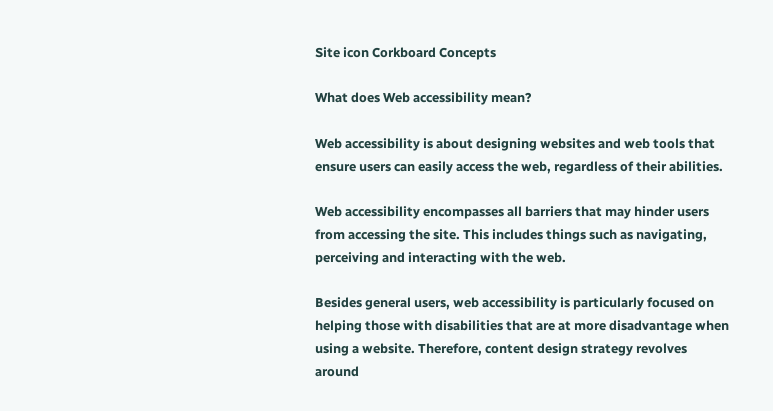Site icon Corkboard Concepts

What does Web accessibility mean?

Web accessibility is about designing websites and web tools that ensure users can easily access the web, regardless of their abilities.

Web accessibility encompasses all barriers that may hinder users from accessing the site. This includes things such as navigating, perceiving and interacting with the web.

Besides general users, web accessibility is particularly focused on helping those with disabilities that are at more disadvantage when using a website. Therefore, content design strategy revolves around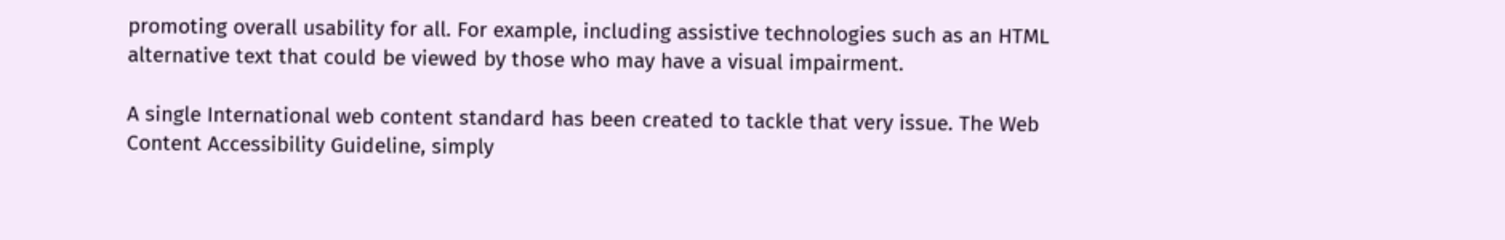promoting overall usability for all. For example, including assistive technologies such as an HTML alternative text that could be viewed by those who may have a visual impairment.

A single International web content standard has been created to tackle that very issue. The Web Content Accessibility Guideline, simply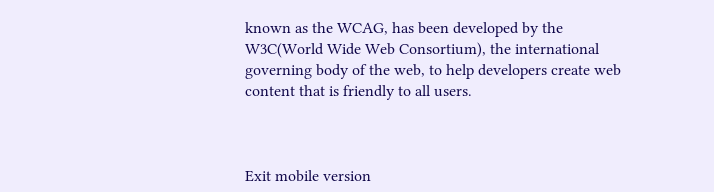known as the WCAG, has been developed by the W3C(World Wide Web Consortium), the international governing body of the web, to help developers create web content that is friendly to all users.



Exit mobile version